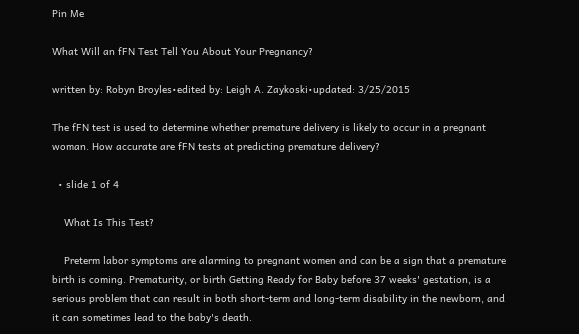Pin Me

What Will an fFN Test Tell You About Your Pregnancy?

written by: Robyn Broyles•edited by: Leigh A. Zaykoski•updated: 3/25/2015

The fFN test is used to determine whether premature delivery is likely to occur in a pregnant woman. How accurate are fFN tests at predicting premature delivery?

  • slide 1 of 4

    What Is This Test?

    Preterm labor symptoms are alarming to pregnant women and can be a sign that a premature birth is coming. Prematurity, or birth Getting Ready for Baby before 37 weeks' gestation, is a serious problem that can result in both short-term and long-term disability in the newborn, and it can sometimes lead to the baby's death.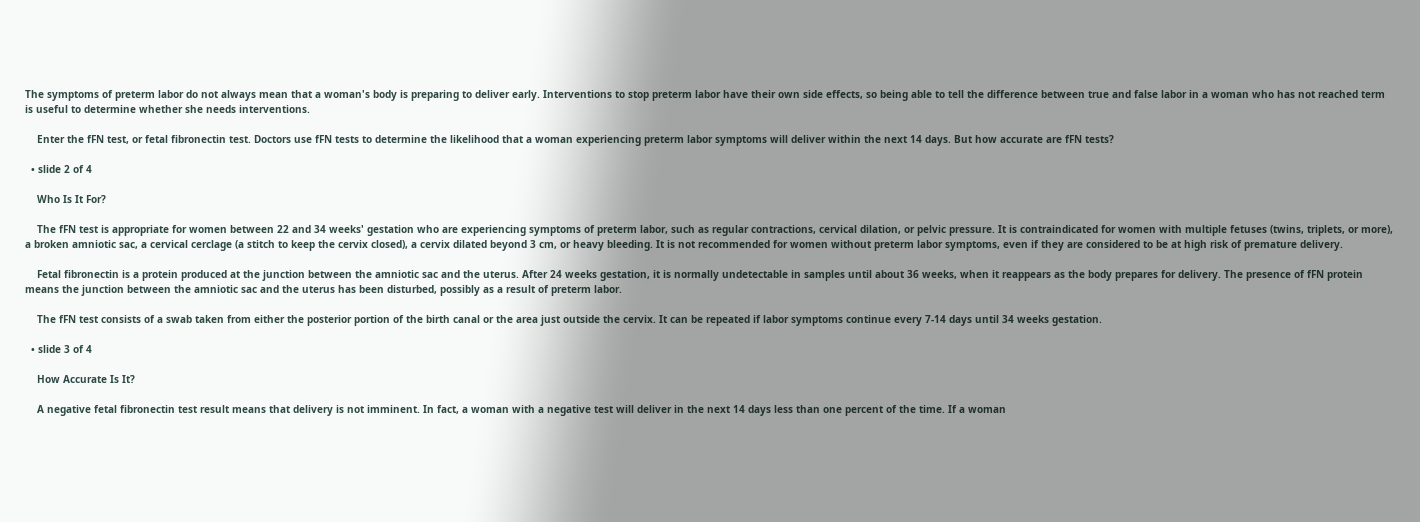The symptoms of preterm labor do not always mean that a woman's body is preparing to deliver early. Interventions to stop preterm labor have their own side effects, so being able to tell the difference between true and false labor in a woman who has not reached term is useful to determine whether she needs interventions.

    Enter the fFN test, or fetal fibronectin test. Doctors use fFN tests to determine the likelihood that a woman experiencing preterm labor symptoms will deliver within the next 14 days. But how accurate are fFN tests?

  • slide 2 of 4

    Who Is It For?

    The fFN test is appropriate for women between 22 and 34 weeks' gestation who are experiencing symptoms of preterm labor, such as regular contractions, cervical dilation, or pelvic pressure. It is contraindicated for women with multiple fetuses (twins, triplets, or more), a broken amniotic sac, a cervical cerclage (a stitch to keep the cervix closed), a cervix dilated beyond 3 cm, or heavy bleeding. It is not recommended for women without preterm labor symptoms, even if they are considered to be at high risk of premature delivery.

    Fetal fibronectin is a protein produced at the junction between the amniotic sac and the uterus. After 24 weeks gestation, it is normally undetectable in samples until about 36 weeks, when it reappears as the body prepares for delivery. The presence of fFN protein means the junction between the amniotic sac and the uterus has been disturbed, possibly as a result of preterm labor.

    The fFN test consists of a swab taken from either the posterior portion of the birth canal or the area just outside the cervix. It can be repeated if labor symptoms continue every 7-14 days until 34 weeks gestation.

  • slide 3 of 4

    How Accurate Is It?

    A negative fetal fibronectin test result means that delivery is not imminent. In fact, a woman with a negative test will deliver in the next 14 days less than one percent of the time. If a woman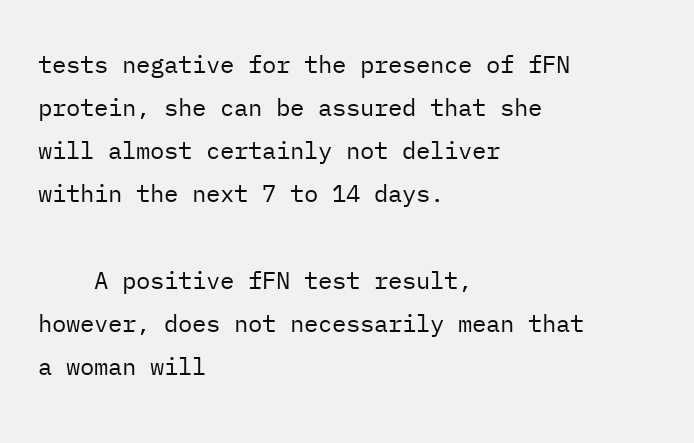tests negative for the presence of fFN protein, she can be assured that she will almost certainly not deliver within the next 7 to 14 days.

    A positive fFN test result, however, does not necessarily mean that a woman will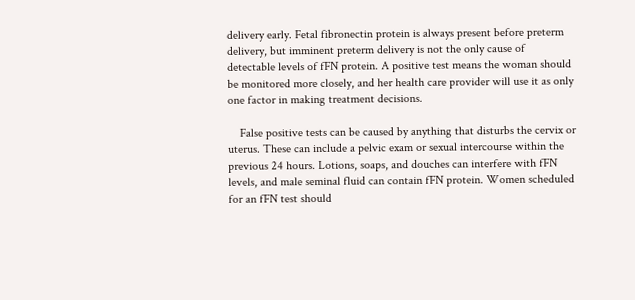delivery early. Fetal fibronectin protein is always present before preterm delivery, but imminent preterm delivery is not the only cause of detectable levels of fFN protein. A positive test means the woman should be monitored more closely, and her health care provider will use it as only one factor in making treatment decisions.

    False positive tests can be caused by anything that disturbs the cervix or uterus. These can include a pelvic exam or sexual intercourse within the previous 24 hours. Lotions, soaps, and douches can interfere with fFN levels, and male seminal fluid can contain fFN protein. Women scheduled for an fFN test should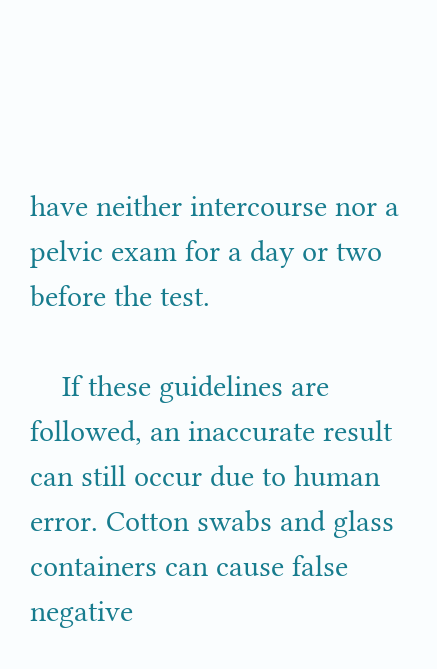have neither intercourse nor a pelvic exam for a day or two before the test.

    If these guidelines are followed, an inaccurate result can still occur due to human error. Cotton swabs and glass containers can cause false negative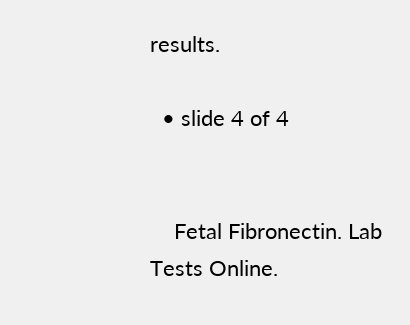results.

  • slide 4 of 4


    Fetal Fibronectin. Lab Tests Online.